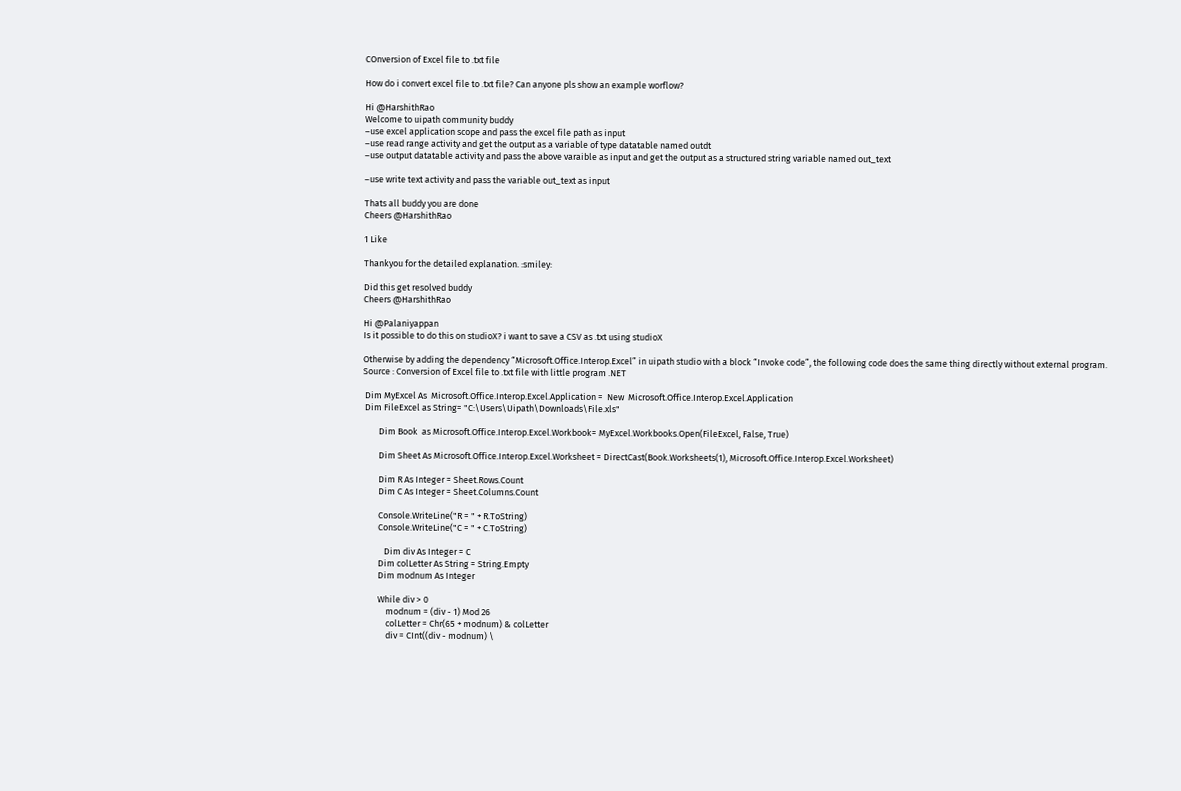COnversion of Excel file to .txt file

How do i convert excel file to .txt file? Can anyone pls show an example worflow?

Hi @HarshithRao
Welcome to uipath community buddy
–use excel application scope and pass the excel file path as input
–use read range activity and get the output as a variable of type datatable named outdt
–use output datatable activity and pass the above varaible as input and get the output as a structured string variable named out_text

–use write text activity and pass the variable out_text as input

Thats all buddy you are done
Cheers @HarshithRao

1 Like

Thankyou for the detailed explanation. :smiley:

Did this get resolved buddy
Cheers @HarshithRao

Hi @Palaniyappan
Is it possible to do this on studioX? i want to save a CSV as .txt using studioX

Otherwise by adding the dependency “Microsoft.Office.Interop.Excel” in uipath studio with a block “Invoke code”, the following code does the same thing directly without external program.
Source : Conversion of Excel file to .txt file with little program .NET

 Dim MyExcel As  Microsoft.Office.Interop.Excel.Application =  New  Microsoft.Office.Interop.Excel.Application
 Dim FileExcel as String= "C:\Users\Uipath\Downloads\File.xls"

        Dim Book  as Microsoft.Office.Interop.Excel.Workbook= MyExcel.Workbooks.Open(FileExcel, False, True)

        Dim Sheet As Microsoft.Office.Interop.Excel.Worksheet = DirectCast(Book.Worksheets(1), Microsoft.Office.Interop.Excel.Worksheet)

        Dim R As Integer = Sheet.Rows.Count
        Dim C As Integer = Sheet.Columns.Count

        Console.WriteLine("R = " + R.ToString)
        Console.WriteLine("C = " + C.ToString)

           Dim div As Integer = C
        Dim colLetter As String = String.Empty
        Dim modnum As Integer

        While div > 0
            modnum = (div - 1) Mod 26
            colLetter = Chr(65 + modnum) & colLetter
            div = CInt((div - modnum) \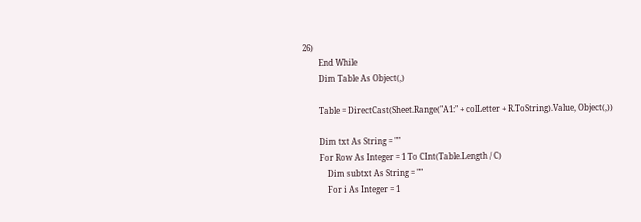26)
        End While
        Dim Table As Object(,)

        Table = DirectCast(Sheet.Range("A1:" + colLetter + R.ToString).Value, Object(,))

        Dim txt As String = ""
        For Row As Integer = 1 To CInt(Table.Length / C)
            Dim subtxt As String = ""
            For i As Integer = 1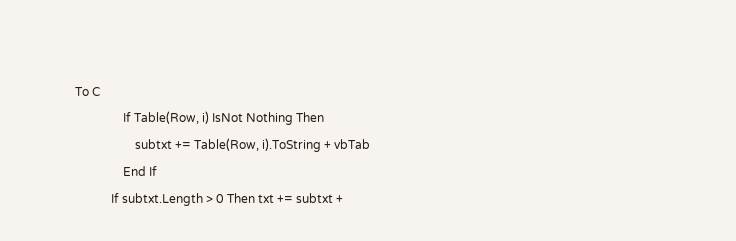To C
                If Table(Row, i) IsNot Nothing Then
                    subtxt += Table(Row, i).ToString + vbTab
                End If
            If subtxt.Length > 0 Then txt += subtxt +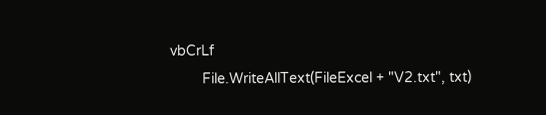vbCrLf
        File.WriteAllText(FileExcel + "V2.txt", txt)